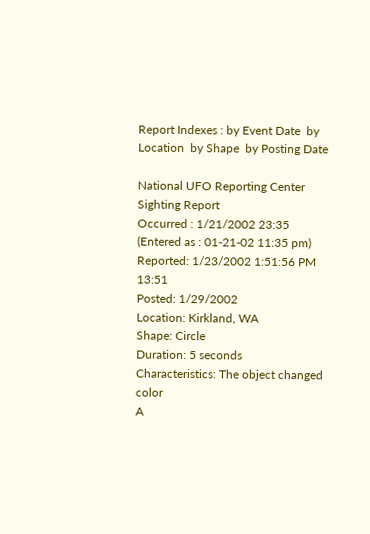Report Indexes : by Event Date  by Location  by Shape  by Posting Date

National UFO Reporting Center Sighting Report
Occurred : 1/21/2002 23:35 (Entered as : 01-21-02 11:35 pm)
Reported: 1/23/2002 1:51:56 PM 13:51
Posted: 1/29/2002
Location: Kirkland, WA
Shape: Circle
Duration: 5 seconds
Characteristics: The object changed color
A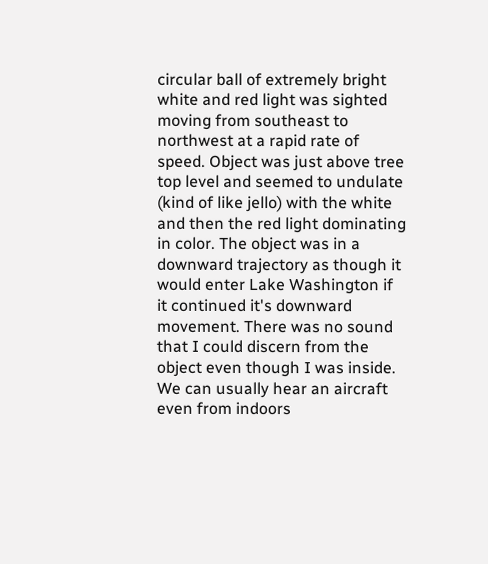circular ball of extremely bright white and red light was sighted moving from southeast to northwest at a rapid rate of speed. Object was just above tree top level and seemed to undulate (kind of like jello) with the white and then the red light dominating in color. The object was in a downward trajectory as though it would enter Lake Washington if it continued it's downward movement. There was no sound that I could discern from the object even though I was inside. We can usually hear an aircraft even from indoors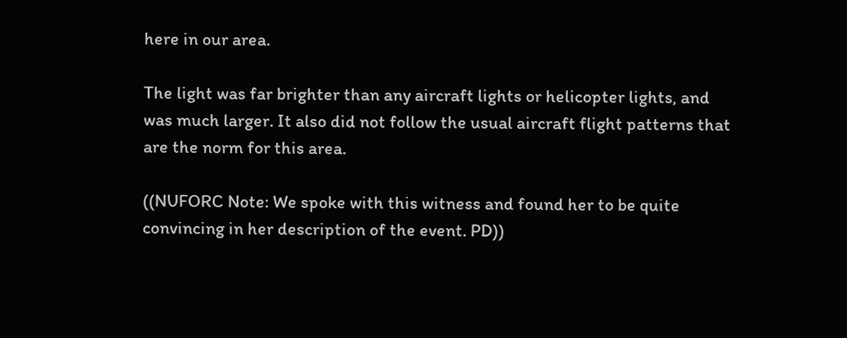here in our area.

The light was far brighter than any aircraft lights or helicopter lights, and was much larger. It also did not follow the usual aircraft flight patterns that are the norm for this area.

((NUFORC Note: We spoke with this witness and found her to be quite convincing in her description of the event. PD))